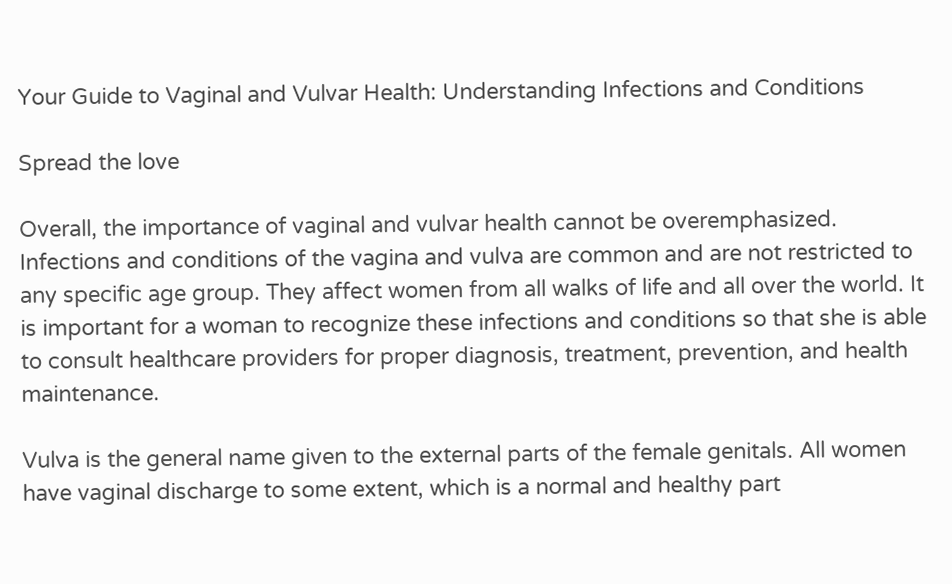Your Guide to Vaginal and Vulvar Health: Understanding Infections and Conditions

Spread the love

Overall, the importance of vaginal and vulvar health cannot be overemphasized. Infections and conditions of the vagina and vulva are common and are not restricted to any specific age group. They affect women from all walks of life and all over the world. It is important for a woman to recognize these infections and conditions so that she is able to consult healthcare providers for proper diagnosis, treatment, prevention, and health maintenance.

Vulva is the general name given to the external parts of the female genitals. All women have vaginal discharge to some extent, which is a normal and healthy part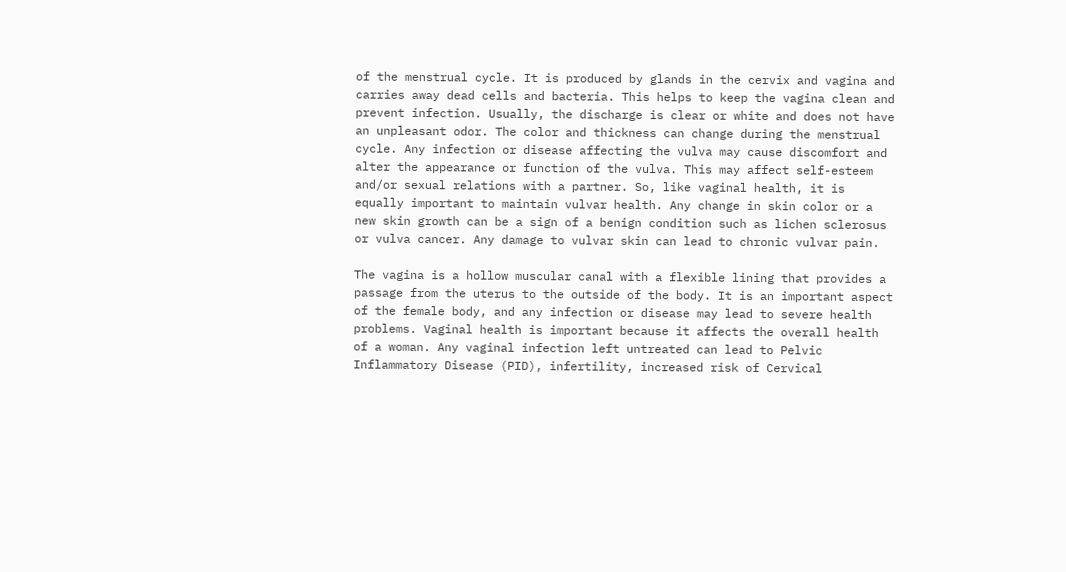of the menstrual cycle. It is produced by glands in the cervix and vagina and carries away dead cells and bacteria. This helps to keep the vagina clean and prevent infection. Usually, the discharge is clear or white and does not have an unpleasant odor. The color and thickness can change during the menstrual cycle. Any infection or disease affecting the vulva may cause discomfort and alter the appearance or function of the vulva. This may affect self-esteem and/or sexual relations with a partner. So, like vaginal health, it is equally important to maintain vulvar health. Any change in skin color or a new skin growth can be a sign of a benign condition such as lichen sclerosus or vulva cancer. Any damage to vulvar skin can lead to chronic vulvar pain.

The vagina is a hollow muscular canal with a flexible lining that provides a passage from the uterus to the outside of the body. It is an important aspect of the female body, and any infection or disease may lead to severe health problems. Vaginal health is important because it affects the overall health of a woman. Any vaginal infection left untreated can lead to Pelvic Inflammatory Disease (PID), infertility, increased risk of Cervical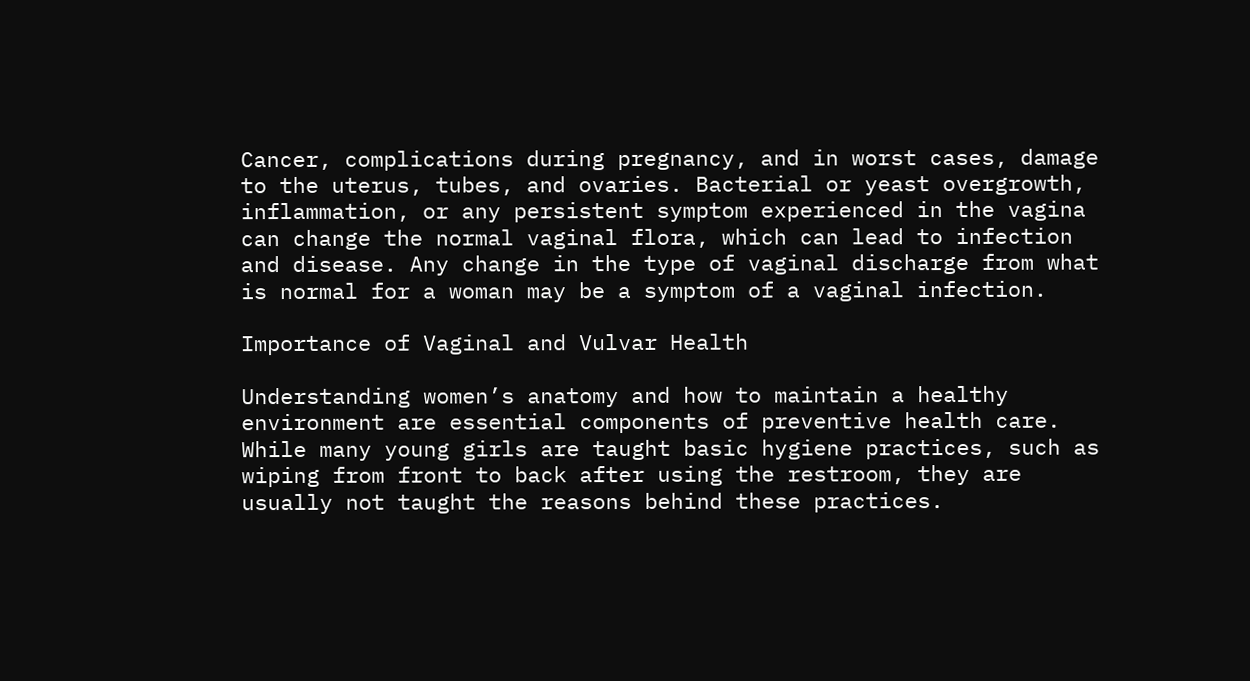Cancer, complications during pregnancy, and in worst cases, damage to the uterus, tubes, and ovaries. Bacterial or yeast overgrowth, inflammation, or any persistent symptom experienced in the vagina can change the normal vaginal flora, which can lead to infection and disease. Any change in the type of vaginal discharge from what is normal for a woman may be a symptom of a vaginal infection.

Importance of Vaginal and Vulvar Health

Understanding women’s anatomy and how to maintain a healthy environment are essential components of preventive health care. While many young girls are taught basic hygiene practices, such as wiping from front to back after using the restroom, they are usually not taught the reasons behind these practices.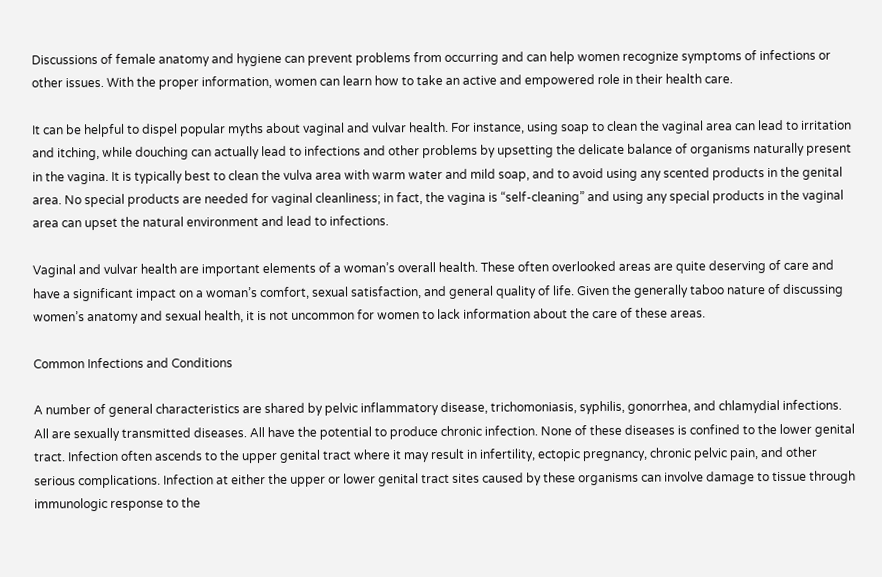Discussions of female anatomy and hygiene can prevent problems from occurring and can help women recognize symptoms of infections or other issues. With the proper information, women can learn how to take an active and empowered role in their health care.

It can be helpful to dispel popular myths about vaginal and vulvar health. For instance, using soap to clean the vaginal area can lead to irritation and itching, while douching can actually lead to infections and other problems by upsetting the delicate balance of organisms naturally present in the vagina. It is typically best to clean the vulva area with warm water and mild soap, and to avoid using any scented products in the genital area. No special products are needed for vaginal cleanliness; in fact, the vagina is “self-cleaning” and using any special products in the vaginal area can upset the natural environment and lead to infections.

Vaginal and vulvar health are important elements of a woman’s overall health. These often overlooked areas are quite deserving of care and have a significant impact on a woman’s comfort, sexual satisfaction, and general quality of life. Given the generally taboo nature of discussing women’s anatomy and sexual health, it is not uncommon for women to lack information about the care of these areas.

Common Infections and Conditions

A number of general characteristics are shared by pelvic inflammatory disease, trichomoniasis, syphilis, gonorrhea, and chlamydial infections. All are sexually transmitted diseases. All have the potential to produce chronic infection. None of these diseases is confined to the lower genital tract. Infection often ascends to the upper genital tract where it may result in infertility, ectopic pregnancy, chronic pelvic pain, and other serious complications. Infection at either the upper or lower genital tract sites caused by these organisms can involve damage to tissue through immunologic response to the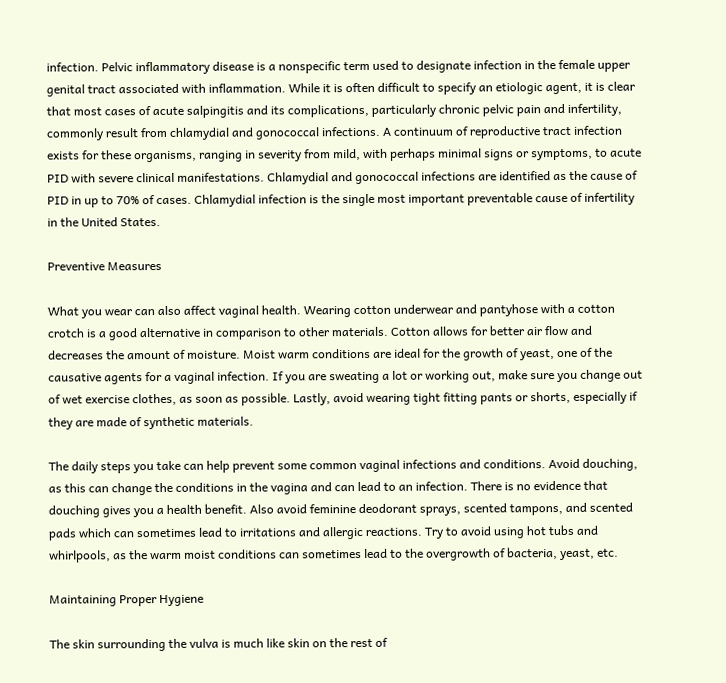infection. Pelvic inflammatory disease is a nonspecific term used to designate infection in the female upper genital tract associated with inflammation. While it is often difficult to specify an etiologic agent, it is clear that most cases of acute salpingitis and its complications, particularly chronic pelvic pain and infertility, commonly result from chlamydial and gonococcal infections. A continuum of reproductive tract infection exists for these organisms, ranging in severity from mild, with perhaps minimal signs or symptoms, to acute PID with severe clinical manifestations. Chlamydial and gonococcal infections are identified as the cause of PID in up to 70% of cases. Chlamydial infection is the single most important preventable cause of infertility in the United States.

Preventive Measures

What you wear can also affect vaginal health. Wearing cotton underwear and pantyhose with a cotton crotch is a good alternative in comparison to other materials. Cotton allows for better air flow and decreases the amount of moisture. Moist warm conditions are ideal for the growth of yeast, one of the causative agents for a vaginal infection. If you are sweating a lot or working out, make sure you change out of wet exercise clothes, as soon as possible. Lastly, avoid wearing tight fitting pants or shorts, especially if they are made of synthetic materials.

The daily steps you take can help prevent some common vaginal infections and conditions. Avoid douching, as this can change the conditions in the vagina and can lead to an infection. There is no evidence that douching gives you a health benefit. Also avoid feminine deodorant sprays, scented tampons, and scented pads which can sometimes lead to irritations and allergic reactions. Try to avoid using hot tubs and whirlpools, as the warm moist conditions can sometimes lead to the overgrowth of bacteria, yeast, etc.

Maintaining Proper Hygiene

The skin surrounding the vulva is much like skin on the rest of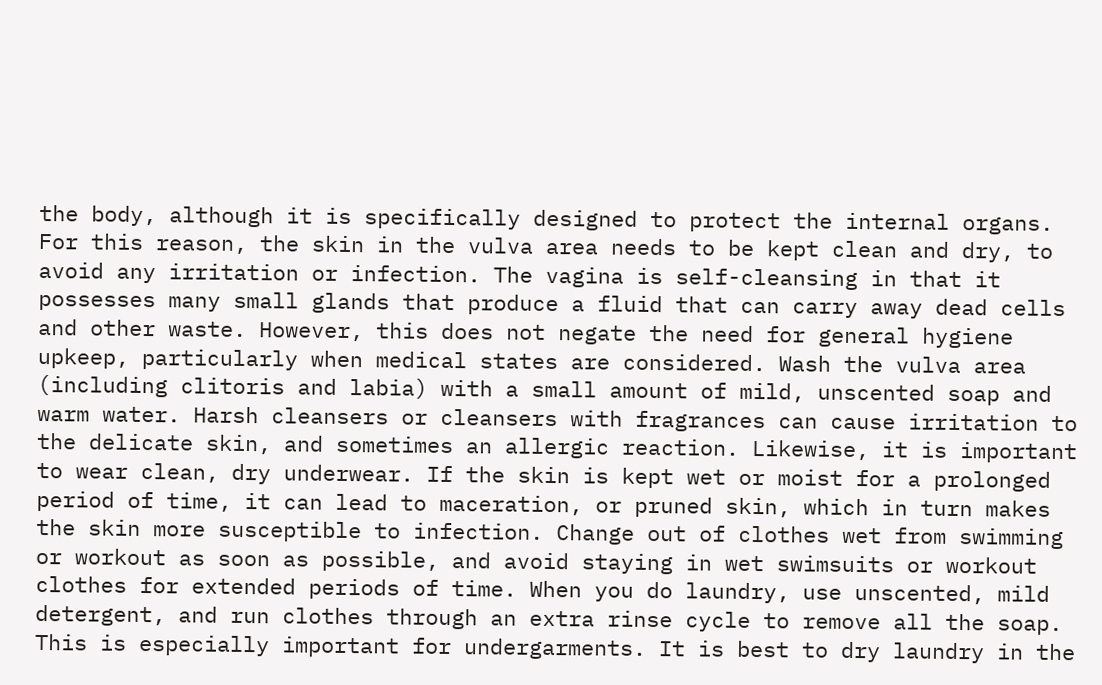the body, although it is specifically designed to protect the internal organs. For this reason, the skin in the vulva area needs to be kept clean and dry, to avoid any irritation or infection. The vagina is self-cleansing in that it possesses many small glands that produce a fluid that can carry away dead cells and other waste. However, this does not negate the need for general hygiene upkeep, particularly when medical states are considered. Wash the vulva area (including clitoris and labia) with a small amount of mild, unscented soap and warm water. Harsh cleansers or cleansers with fragrances can cause irritation to the delicate skin, and sometimes an allergic reaction. Likewise, it is important to wear clean, dry underwear. If the skin is kept wet or moist for a prolonged period of time, it can lead to maceration, or pruned skin, which in turn makes the skin more susceptible to infection. Change out of clothes wet from swimming or workout as soon as possible, and avoid staying in wet swimsuits or workout clothes for extended periods of time. When you do laundry, use unscented, mild detergent, and run clothes through an extra rinse cycle to remove all the soap. This is especially important for undergarments. It is best to dry laundry in the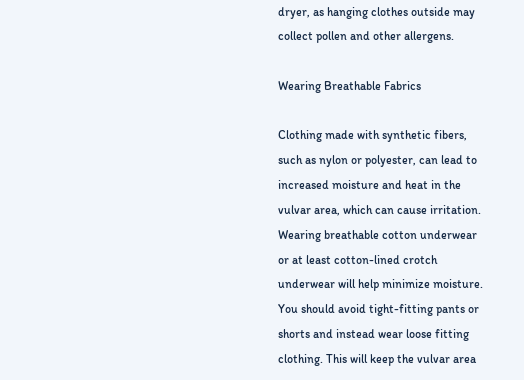dryer, as hanging clothes outside may collect pollen and other allergens.

Wearing Breathable Fabrics

Clothing made with synthetic fibers, such as nylon or polyester, can lead to increased moisture and heat in the vulvar area, which can cause irritation. Wearing breathable cotton underwear or at least cotton-lined crotch underwear will help minimize moisture. You should avoid tight-fitting pants or shorts and instead wear loose fitting clothing. This will keep the vulvar area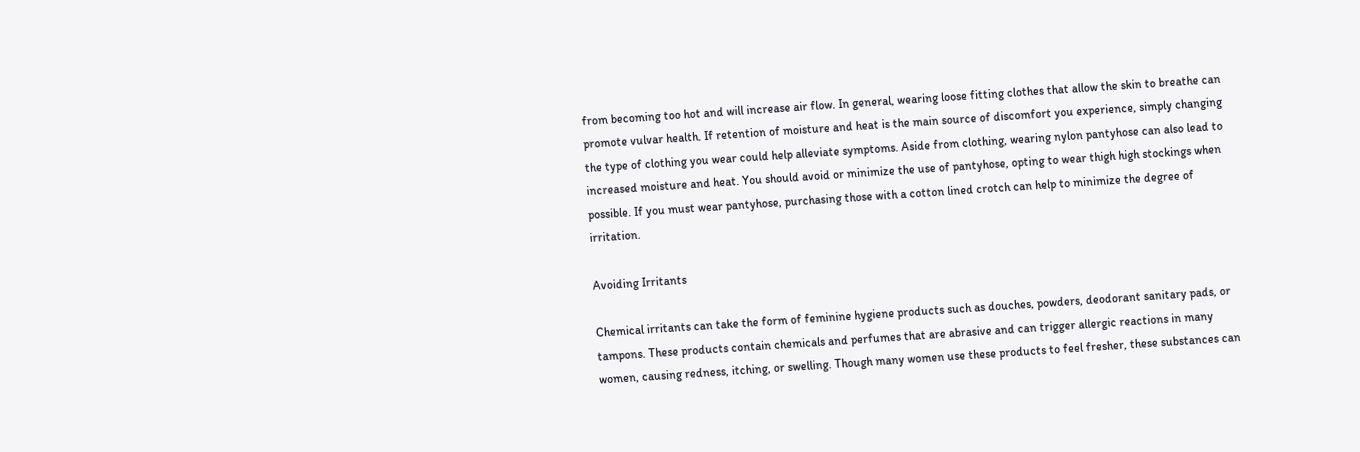from becoming too hot and will increase air flow. In general, wearing loose fitting clothes that allow the skin to breathe can promote vulvar health. If retention of moisture and heat is the main source of discomfort you experience, simply changing the type of clothing you wear could help alleviate symptoms. Aside from clothing, wearing nylon pantyhose can also lead to increased moisture and heat. You should avoid or minimize the use of pantyhose, opting to wear thigh high stockings when possible. If you must wear pantyhose, purchasing those with a cotton lined crotch can help to minimize the degree of irritation.

Avoiding Irritants

Chemical irritants can take the form of feminine hygiene products such as douches, powders, deodorant sanitary pads, or tampons. These products contain chemicals and perfumes that are abrasive and can trigger allergic reactions in many women, causing redness, itching, or swelling. Though many women use these products to feel fresher, these substances can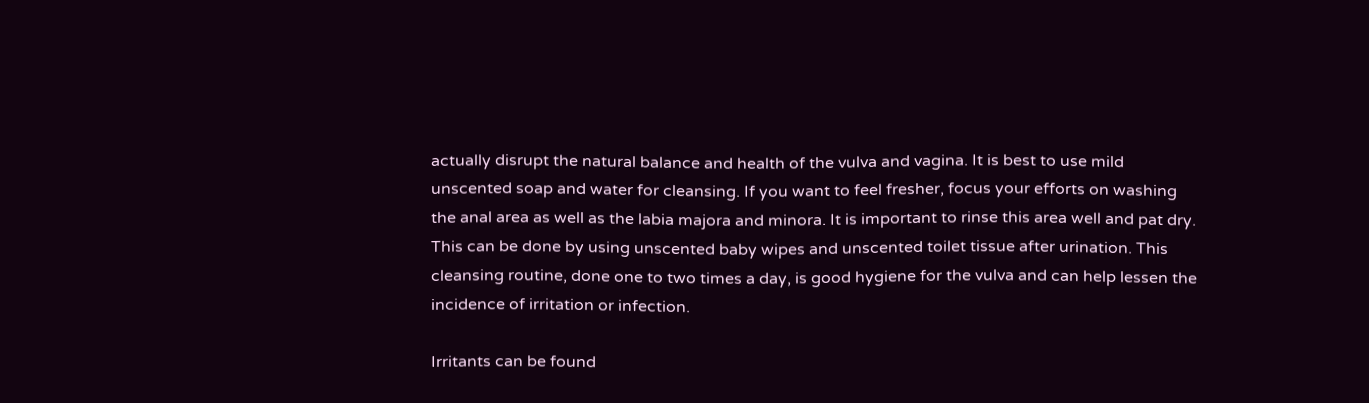actually disrupt the natural balance and health of the vulva and vagina. It is best to use mild unscented soap and water for cleansing. If you want to feel fresher, focus your efforts on washing the anal area as well as the labia majora and minora. It is important to rinse this area well and pat dry. This can be done by using unscented baby wipes and unscented toilet tissue after urination. This cleansing routine, done one to two times a day, is good hygiene for the vulva and can help lessen the incidence of irritation or infection.

Irritants can be found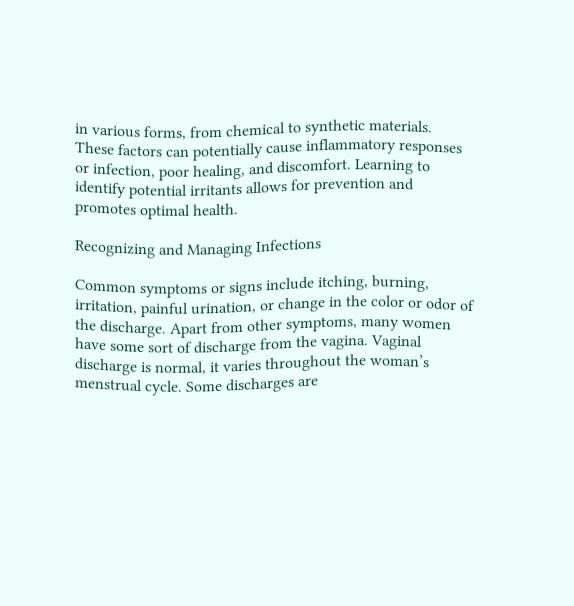in various forms, from chemical to synthetic materials. These factors can potentially cause inflammatory responses or infection, poor healing, and discomfort. Learning to identify potential irritants allows for prevention and promotes optimal health.

Recognizing and Managing Infections

Common symptoms or signs include itching, burning, irritation, painful urination, or change in the color or odor of the discharge. Apart from other symptoms, many women have some sort of discharge from the vagina. Vaginal discharge is normal, it varies throughout the woman’s menstrual cycle. Some discharges are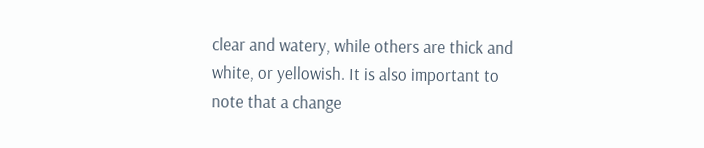clear and watery, while others are thick and white, or yellowish. It is also important to note that a change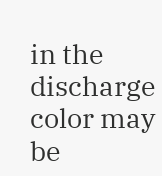in the discharge color may be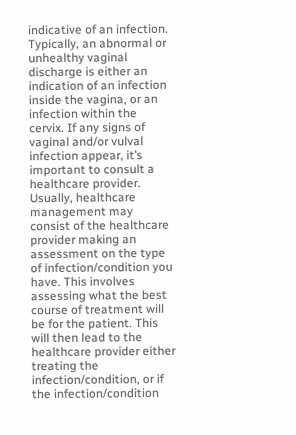indicative of an infection. Typically, an abnormal or unhealthy vaginal discharge is either an indication of an infection inside the vagina, or an infection within the cervix. If any signs of vaginal and/or vulval infection appear, it’s important to consult a healthcare provider. Usually, healthcare management may consist of the healthcare provider making an assessment on the type of infection/condition you have. This involves assessing what the best course of treatment will be for the patient. This will then lead to the healthcare provider either treating the infection/condition, or if the infection/condition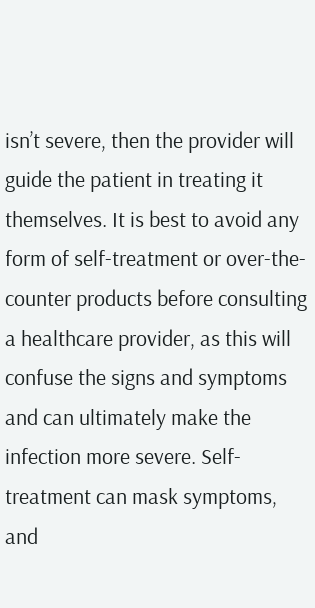isn’t severe, then the provider will guide the patient in treating it themselves. It is best to avoid any form of self-treatment or over-the-counter products before consulting a healthcare provider, as this will confuse the signs and symptoms and can ultimately make the infection more severe. Self-treatment can mask symptoms, and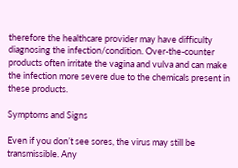therefore the healthcare provider may have difficulty diagnosing the infection/condition. Over-the-counter products often irritate the vagina and vulva and can make the infection more severe due to the chemicals present in these products.

Symptoms and Signs

Even if you don’t see sores, the virus may still be transmissible. Any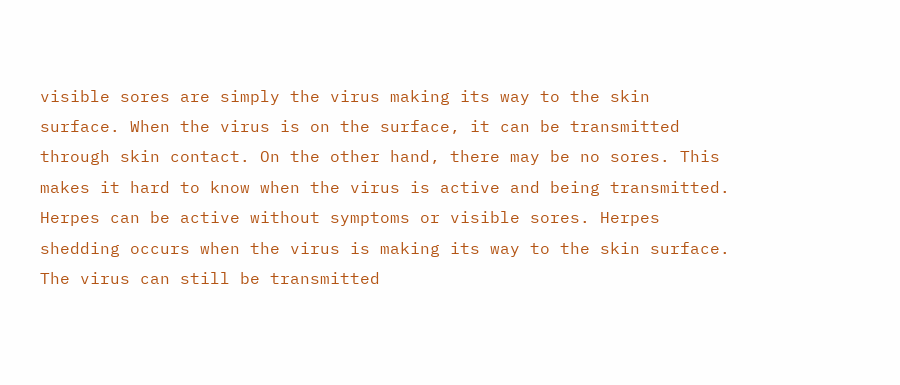visible sores are simply the virus making its way to the skin surface. When the virus is on the surface, it can be transmitted through skin contact. On the other hand, there may be no sores. This makes it hard to know when the virus is active and being transmitted. Herpes can be active without symptoms or visible sores. Herpes shedding occurs when the virus is making its way to the skin surface. The virus can still be transmitted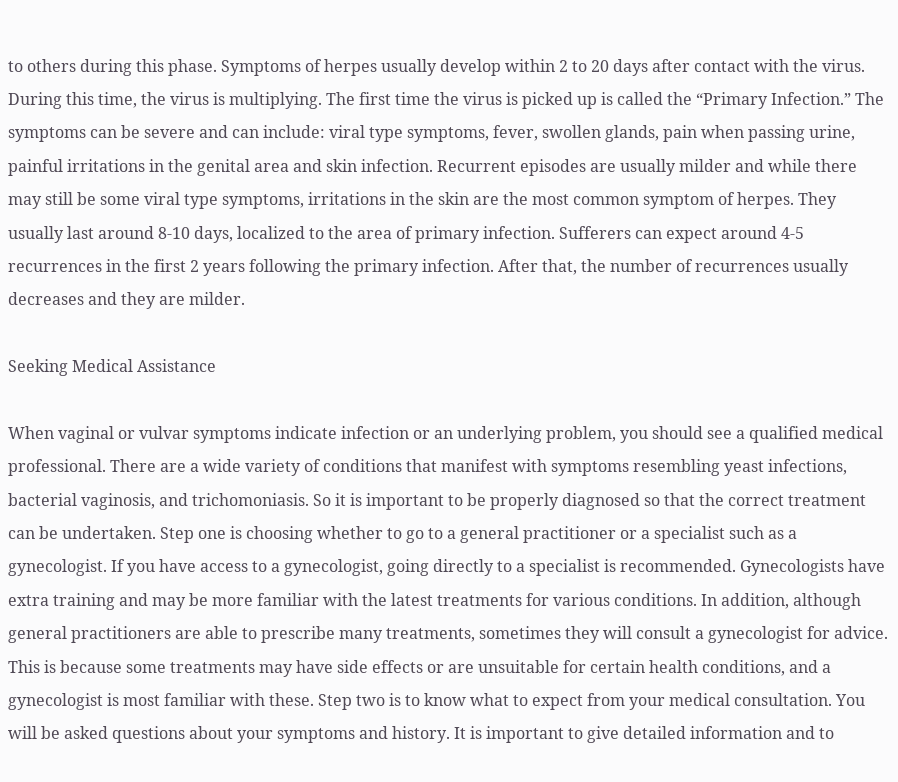to others during this phase. Symptoms of herpes usually develop within 2 to 20 days after contact with the virus. During this time, the virus is multiplying. The first time the virus is picked up is called the “Primary Infection.” The symptoms can be severe and can include: viral type symptoms, fever, swollen glands, pain when passing urine, painful irritations in the genital area and skin infection. Recurrent episodes are usually milder and while there may still be some viral type symptoms, irritations in the skin are the most common symptom of herpes. They usually last around 8-10 days, localized to the area of primary infection. Sufferers can expect around 4-5 recurrences in the first 2 years following the primary infection. After that, the number of recurrences usually decreases and they are milder.

Seeking Medical Assistance

When vaginal or vulvar symptoms indicate infection or an underlying problem, you should see a qualified medical professional. There are a wide variety of conditions that manifest with symptoms resembling yeast infections, bacterial vaginosis, and trichomoniasis. So it is important to be properly diagnosed so that the correct treatment can be undertaken. Step one is choosing whether to go to a general practitioner or a specialist such as a gynecologist. If you have access to a gynecologist, going directly to a specialist is recommended. Gynecologists have extra training and may be more familiar with the latest treatments for various conditions. In addition, although general practitioners are able to prescribe many treatments, sometimes they will consult a gynecologist for advice. This is because some treatments may have side effects or are unsuitable for certain health conditions, and a gynecologist is most familiar with these. Step two is to know what to expect from your medical consultation. You will be asked questions about your symptoms and history. It is important to give detailed information and to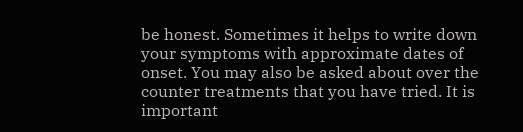be honest. Sometimes it helps to write down your symptoms with approximate dates of onset. You may also be asked about over the counter treatments that you have tried. It is important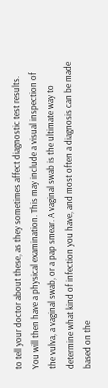to tell your doctor about these, as they sometimes affect diagnostic test results. You will then have a physical examination. This may include a visual inspection of the vulva, a vaginal swab, or a pap smear. A vaginal swab is the ultimate way to determine what kind of infection you have, and most often a diagnosis can be made based on the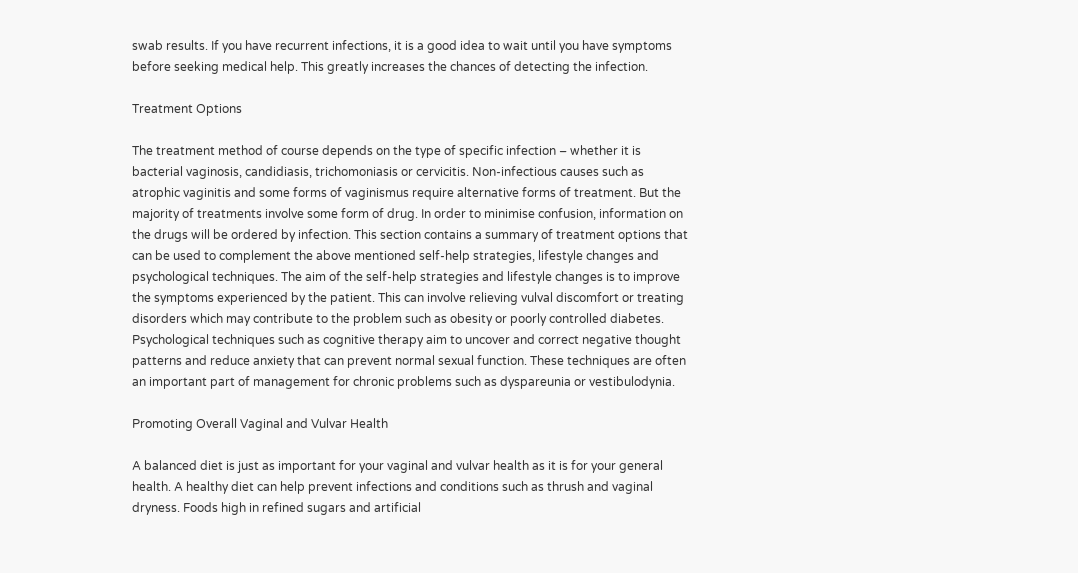swab results. If you have recurrent infections, it is a good idea to wait until you have symptoms before seeking medical help. This greatly increases the chances of detecting the infection.

Treatment Options

The treatment method of course depends on the type of specific infection – whether it is bacterial vaginosis, candidiasis, trichomoniasis or cervicitis. Non-infectious causes such as atrophic vaginitis and some forms of vaginismus require alternative forms of treatment. But the majority of treatments involve some form of drug. In order to minimise confusion, information on the drugs will be ordered by infection. This section contains a summary of treatment options that can be used to complement the above mentioned self-help strategies, lifestyle changes and psychological techniques. The aim of the self-help strategies and lifestyle changes is to improve the symptoms experienced by the patient. This can involve relieving vulval discomfort or treating disorders which may contribute to the problem such as obesity or poorly controlled diabetes. Psychological techniques such as cognitive therapy aim to uncover and correct negative thought patterns and reduce anxiety that can prevent normal sexual function. These techniques are often an important part of management for chronic problems such as dyspareunia or vestibulodynia.

Promoting Overall Vaginal and Vulvar Health

A balanced diet is just as important for your vaginal and vulvar health as it is for your general health. A healthy diet can help prevent infections and conditions such as thrush and vaginal dryness. Foods high in refined sugars and artificial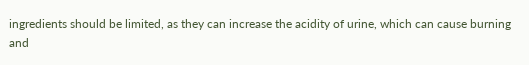ingredients should be limited, as they can increase the acidity of urine, which can cause burning and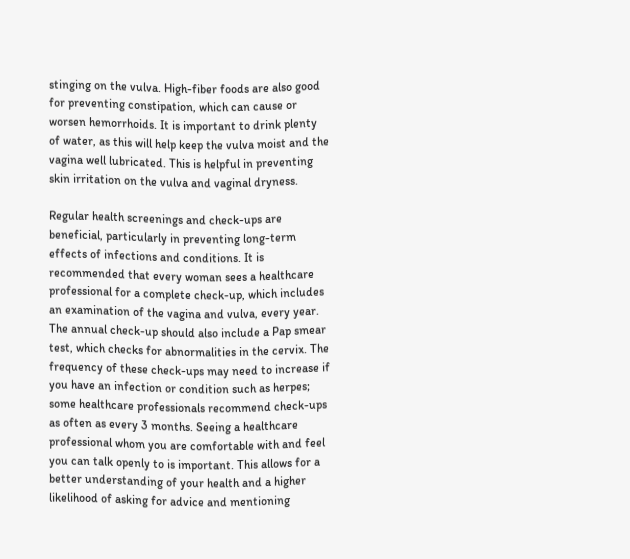stinging on the vulva. High-fiber foods are also good for preventing constipation, which can cause or worsen hemorrhoids. It is important to drink plenty of water, as this will help keep the vulva moist and the vagina well lubricated. This is helpful in preventing skin irritation on the vulva and vaginal dryness.

Regular health screenings and check-ups are beneficial, particularly in preventing long-term effects of infections and conditions. It is recommended that every woman sees a healthcare professional for a complete check-up, which includes an examination of the vagina and vulva, every year. The annual check-up should also include a Pap smear test, which checks for abnormalities in the cervix. The frequency of these check-ups may need to increase if you have an infection or condition such as herpes; some healthcare professionals recommend check-ups as often as every 3 months. Seeing a healthcare professional whom you are comfortable with and feel you can talk openly to is important. This allows for a better understanding of your health and a higher likelihood of asking for advice and mentioning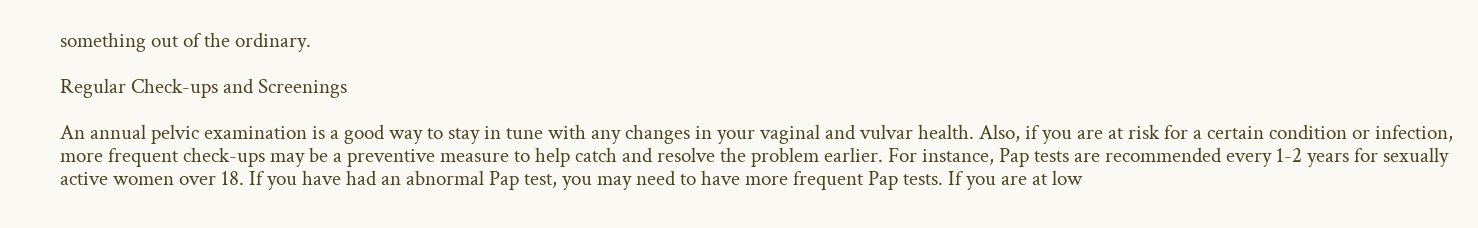something out of the ordinary.

Regular Check-ups and Screenings

An annual pelvic examination is a good way to stay in tune with any changes in your vaginal and vulvar health. Also, if you are at risk for a certain condition or infection, more frequent check-ups may be a preventive measure to help catch and resolve the problem earlier. For instance, Pap tests are recommended every 1-2 years for sexually active women over 18. If you have had an abnormal Pap test, you may need to have more frequent Pap tests. If you are at low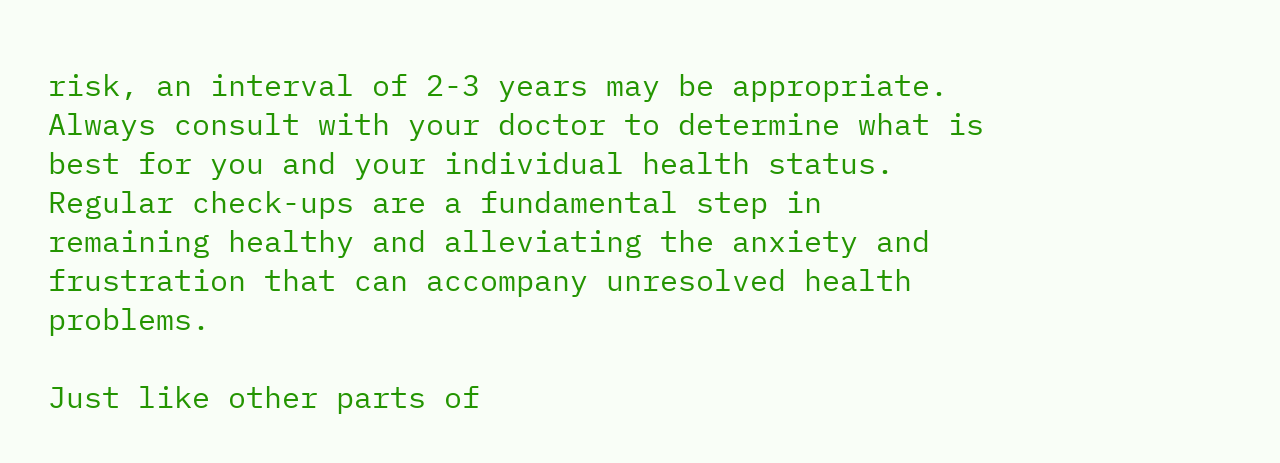risk, an interval of 2-3 years may be appropriate. Always consult with your doctor to determine what is best for you and your individual health status. Regular check-ups are a fundamental step in remaining healthy and alleviating the anxiety and frustration that can accompany unresolved health problems.

Just like other parts of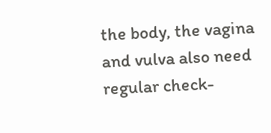the body, the vagina and vulva also need regular check-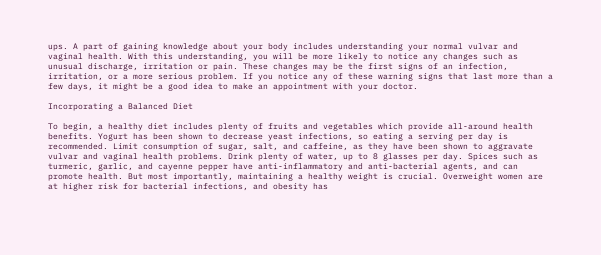ups. A part of gaining knowledge about your body includes understanding your normal vulvar and vaginal health. With this understanding, you will be more likely to notice any changes such as unusual discharge, irritation or pain. These changes may be the first signs of an infection, irritation, or a more serious problem. If you notice any of these warning signs that last more than a few days, it might be a good idea to make an appointment with your doctor.

Incorporating a Balanced Diet

To begin, a healthy diet includes plenty of fruits and vegetables which provide all-around health benefits. Yogurt has been shown to decrease yeast infections, so eating a serving per day is recommended. Limit consumption of sugar, salt, and caffeine, as they have been shown to aggravate vulvar and vaginal health problems. Drink plenty of water, up to 8 glasses per day. Spices such as turmeric, garlic, and cayenne pepper have anti-inflammatory and anti-bacterial agents, and can promote health. But most importantly, maintaining a healthy weight is crucial. Overweight women are at higher risk for bacterial infections, and obesity has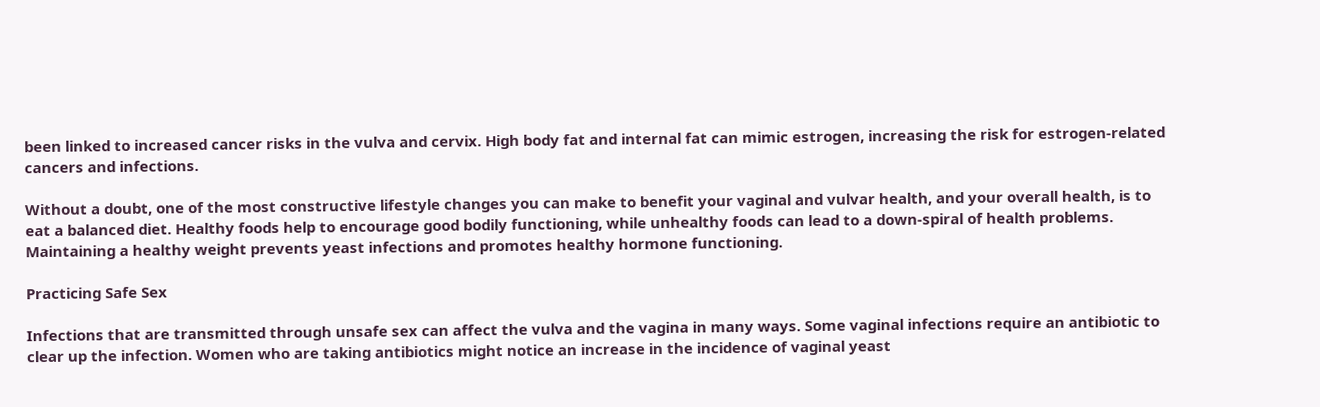been linked to increased cancer risks in the vulva and cervix. High body fat and internal fat can mimic estrogen, increasing the risk for estrogen-related cancers and infections.

Without a doubt, one of the most constructive lifestyle changes you can make to benefit your vaginal and vulvar health, and your overall health, is to eat a balanced diet. Healthy foods help to encourage good bodily functioning, while unhealthy foods can lead to a down-spiral of health problems. Maintaining a healthy weight prevents yeast infections and promotes healthy hormone functioning.

Practicing Safe Sex

Infections that are transmitted through unsafe sex can affect the vulva and the vagina in many ways. Some vaginal infections require an antibiotic to clear up the infection. Women who are taking antibiotics might notice an increase in the incidence of vaginal yeast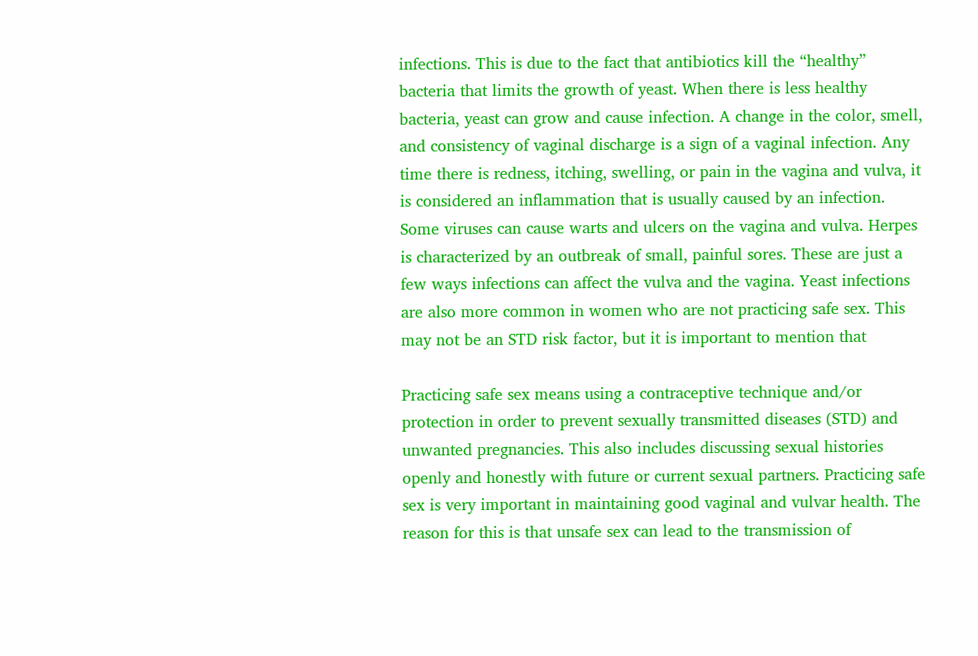infections. This is due to the fact that antibiotics kill the “healthy” bacteria that limits the growth of yeast. When there is less healthy bacteria, yeast can grow and cause infection. A change in the color, smell, and consistency of vaginal discharge is a sign of a vaginal infection. Any time there is redness, itching, swelling, or pain in the vagina and vulva, it is considered an inflammation that is usually caused by an infection. Some viruses can cause warts and ulcers on the vagina and vulva. Herpes is characterized by an outbreak of small, painful sores. These are just a few ways infections can affect the vulva and the vagina. Yeast infections are also more common in women who are not practicing safe sex. This may not be an STD risk factor, but it is important to mention that

Practicing safe sex means using a contraceptive technique and/or protection in order to prevent sexually transmitted diseases (STD) and unwanted pregnancies. This also includes discussing sexual histories openly and honestly with future or current sexual partners. Practicing safe sex is very important in maintaining good vaginal and vulvar health. The reason for this is that unsafe sex can lead to the transmission of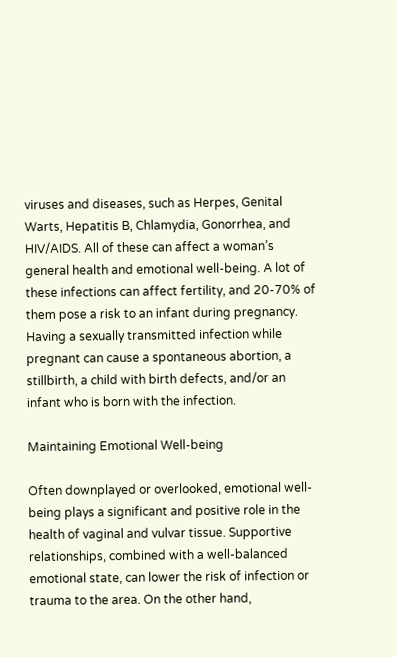viruses and diseases, such as Herpes, Genital Warts, Hepatitis B, Chlamydia, Gonorrhea, and HIV/AIDS. All of these can affect a woman’s general health and emotional well-being. A lot of these infections can affect fertility, and 20-70% of them pose a risk to an infant during pregnancy. Having a sexually transmitted infection while pregnant can cause a spontaneous abortion, a stillbirth, a child with birth defects, and/or an infant who is born with the infection.

Maintaining Emotional Well-being

Often downplayed or overlooked, emotional well-being plays a significant and positive role in the health of vaginal and vulvar tissue. Supportive relationships, combined with a well-balanced emotional state, can lower the risk of infection or trauma to the area. On the other hand,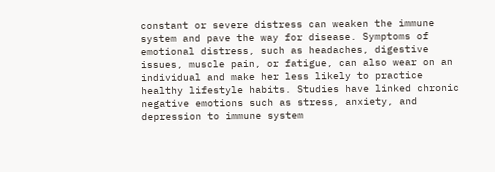constant or severe distress can weaken the immune system and pave the way for disease. Symptoms of emotional distress, such as headaches, digestive issues, muscle pain, or fatigue, can also wear on an individual and make her less likely to practice healthy lifestyle habits. Studies have linked chronic negative emotions such as stress, anxiety, and depression to immune system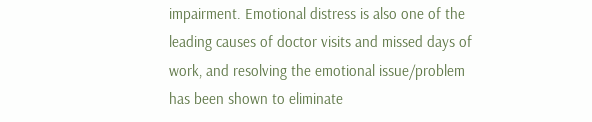impairment. Emotional distress is also one of the leading causes of doctor visits and missed days of work, and resolving the emotional issue/problem has been shown to eliminate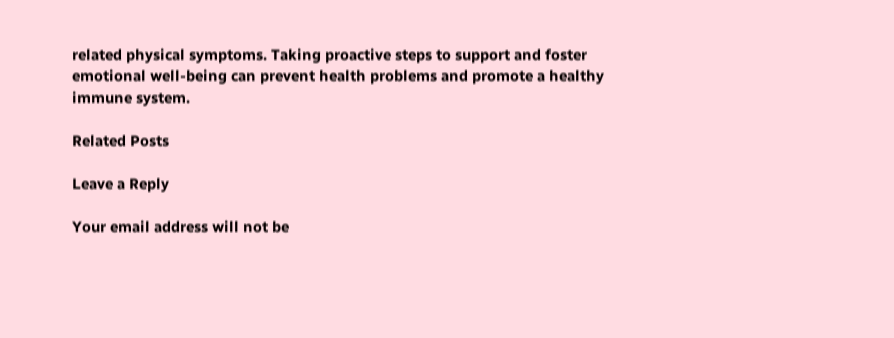related physical symptoms. Taking proactive steps to support and foster emotional well-being can prevent health problems and promote a healthy immune system.

Related Posts

Leave a Reply

Your email address will not be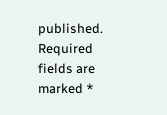published. Required fields are marked *